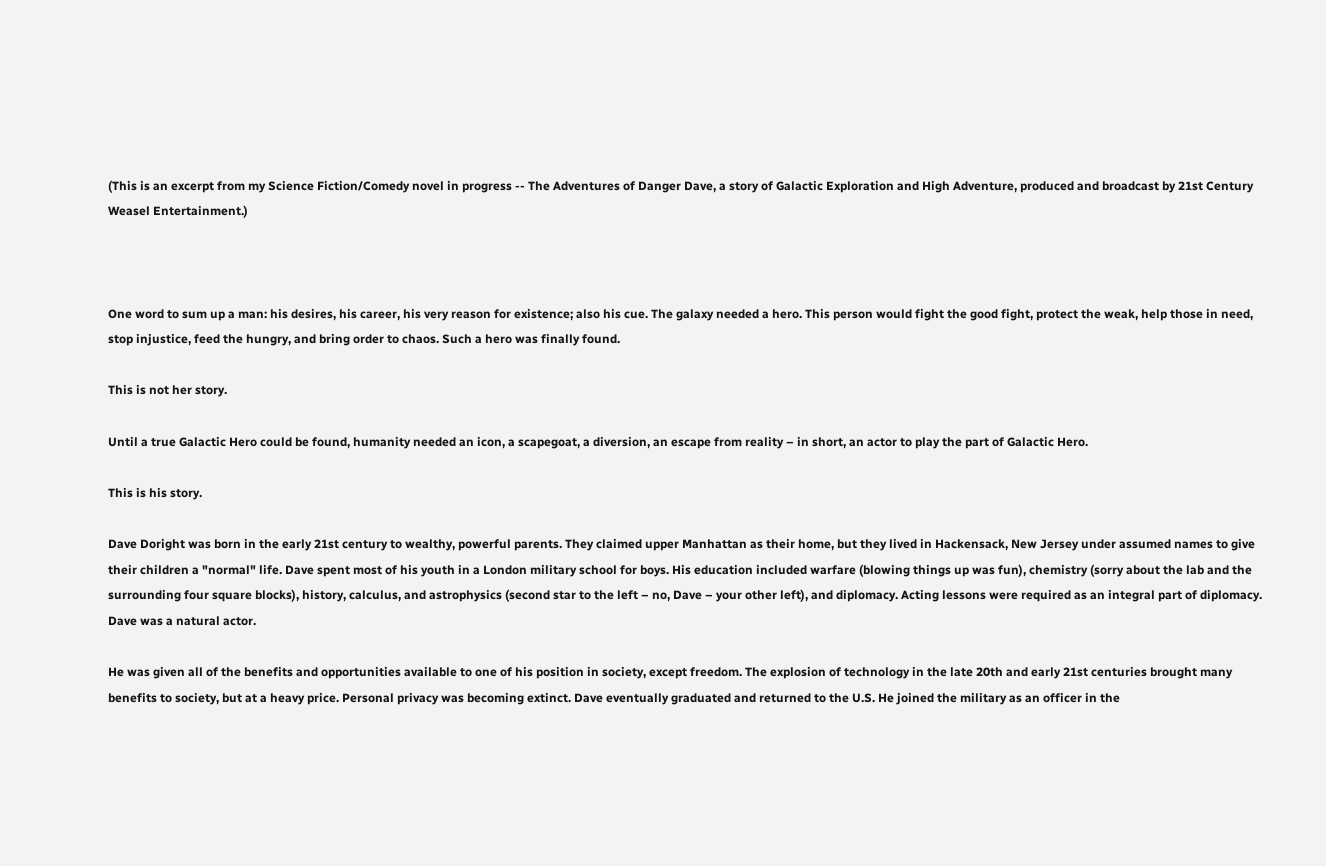(This is an excerpt from my Science Fiction/Comedy novel in progress -- The Adventures of Danger Dave, a story of Galactic Exploration and High Adventure, produced and broadcast by 21st Century Weasel Entertainment.)



One word to sum up a man: his desires, his career, his very reason for existence; also his cue. The galaxy needed a hero. This person would fight the good fight, protect the weak, help those in need, stop injustice, feed the hungry, and bring order to chaos. Such a hero was finally found.

This is not her story.

Until a true Galactic Hero could be found, humanity needed an icon, a scapegoat, a diversion, an escape from reality – in short, an actor to play the part of Galactic Hero.

This is his story.

Dave Doright was born in the early 21st century to wealthy, powerful parents. They claimed upper Manhattan as their home, but they lived in Hackensack, New Jersey under assumed names to give their children a "normal" life. Dave spent most of his youth in a London military school for boys. His education included warfare (blowing things up was fun), chemistry (sorry about the lab and the surrounding four square blocks), history, calculus, and astrophysics (second star to the left – no, Dave – your other left), and diplomacy. Acting lessons were required as an integral part of diplomacy. Dave was a natural actor.

He was given all of the benefits and opportunities available to one of his position in society, except freedom. The explosion of technology in the late 20th and early 21st centuries brought many benefits to society, but at a heavy price. Personal privacy was becoming extinct. Dave eventually graduated and returned to the U.S. He joined the military as an officer in the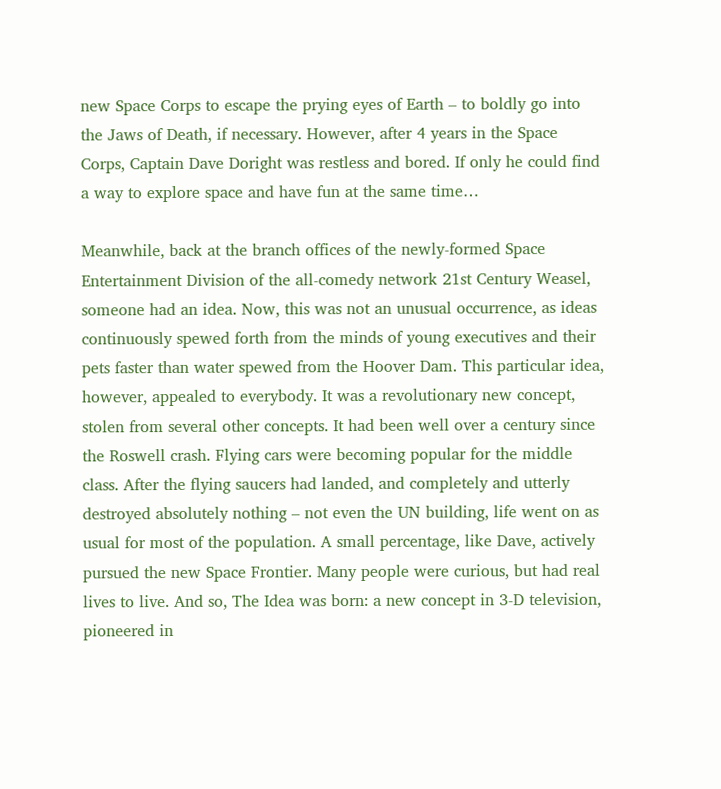new Space Corps to escape the prying eyes of Earth – to boldly go into the Jaws of Death, if necessary. However, after 4 years in the Space Corps, Captain Dave Doright was restless and bored. If only he could find a way to explore space and have fun at the same time…

Meanwhile, back at the branch offices of the newly-formed Space Entertainment Division of the all-comedy network 21st Century Weasel, someone had an idea. Now, this was not an unusual occurrence, as ideas continuously spewed forth from the minds of young executives and their pets faster than water spewed from the Hoover Dam. This particular idea, however, appealed to everybody. It was a revolutionary new concept, stolen from several other concepts. It had been well over a century since the Roswell crash. Flying cars were becoming popular for the middle class. After the flying saucers had landed, and completely and utterly destroyed absolutely nothing – not even the UN building, life went on as usual for most of the population. A small percentage, like Dave, actively pursued the new Space Frontier. Many people were curious, but had real lives to live. And so, The Idea was born: a new concept in 3-D television, pioneered in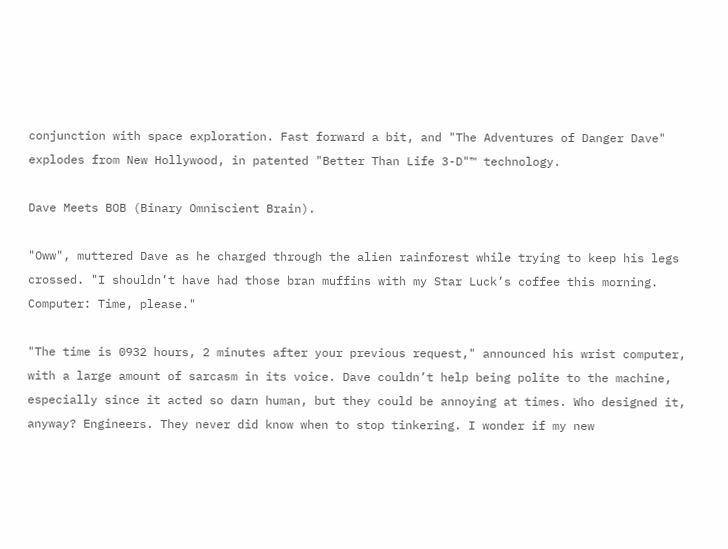conjunction with space exploration. Fast forward a bit, and "The Adventures of Danger Dave" explodes from New Hollywood, in patented "Better Than Life 3-D"™ technology.

Dave Meets BOB (Binary Omniscient Brain).

"Oww", muttered Dave as he charged through the alien rainforest while trying to keep his legs crossed. "I shouldn’t have had those bran muffins with my Star Luck’s coffee this morning. Computer: Time, please."

"The time is 0932 hours, 2 minutes after your previous request," announced his wrist computer, with a large amount of sarcasm in its voice. Dave couldn’t help being polite to the machine, especially since it acted so darn human, but they could be annoying at times. Who designed it, anyway? Engineers. They never did know when to stop tinkering. I wonder if my new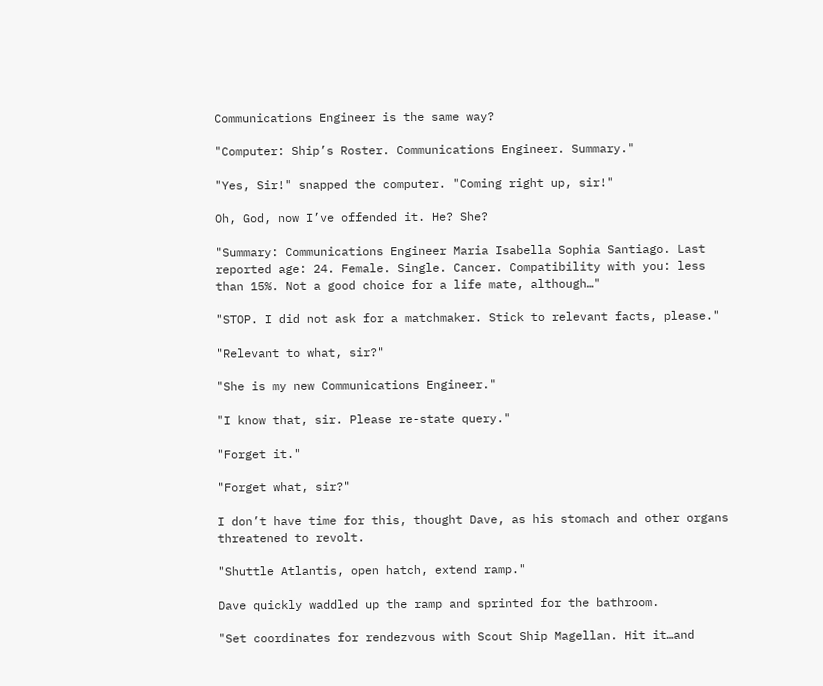Communications Engineer is the same way?

"Computer: Ship’s Roster. Communications Engineer. Summary."

"Yes, Sir!" snapped the computer. "Coming right up, sir!"

Oh, God, now I’ve offended it. He? She?

"Summary: Communications Engineer Maria Isabella Sophia Santiago. Last reported age: 24. Female. Single. Cancer. Compatibility with you: less than 15%. Not a good choice for a life mate, although…"

"STOP. I did not ask for a matchmaker. Stick to relevant facts, please."

"Relevant to what, sir?"

"She is my new Communications Engineer."

"I know that, sir. Please re-state query."

"Forget it."

"Forget what, sir?"

I don’t have time for this, thought Dave, as his stomach and other organs threatened to revolt.

"Shuttle Atlantis, open hatch, extend ramp."

Dave quickly waddled up the ramp and sprinted for the bathroom.

"Set coordinates for rendezvous with Scout Ship Magellan. Hit it…and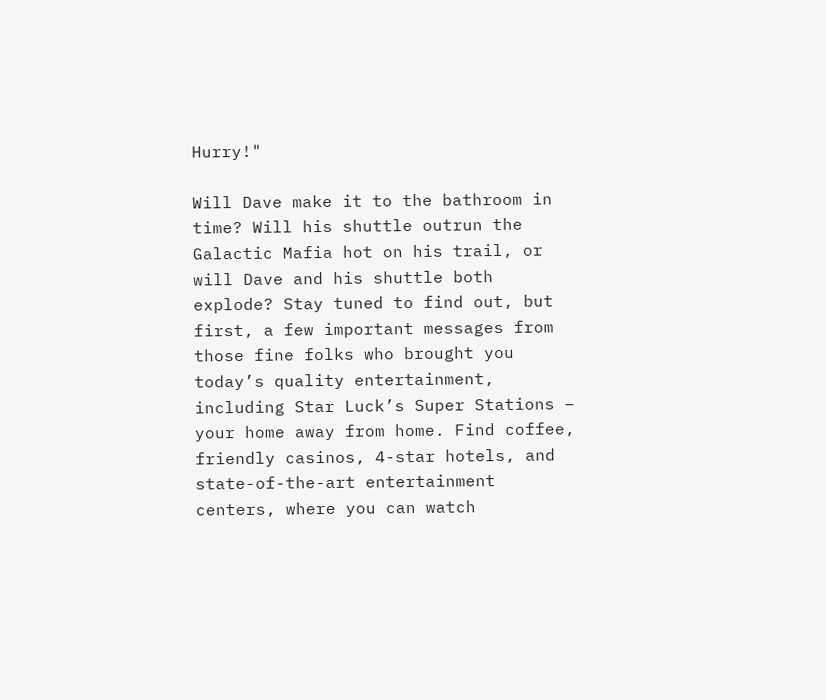Hurry!"

Will Dave make it to the bathroom in time? Will his shuttle outrun the Galactic Mafia hot on his trail, or will Dave and his shuttle both explode? Stay tuned to find out, but first, a few important messages from those fine folks who brought you today’s quality entertainment, including Star Luck’s Super Stations – your home away from home. Find coffee, friendly casinos, 4-star hotels, and state-of-the-art entertainment centers, where you can watch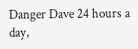Danger Dave 24 hours a day,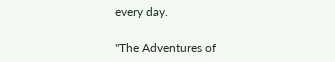every day.

"The Adventures of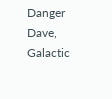Danger Dave, Galactic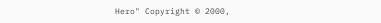Hero" Copyright © 2000,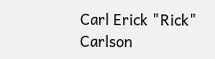Carl Erick "Rick" Carlson